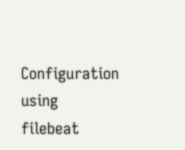Configuration using filebeat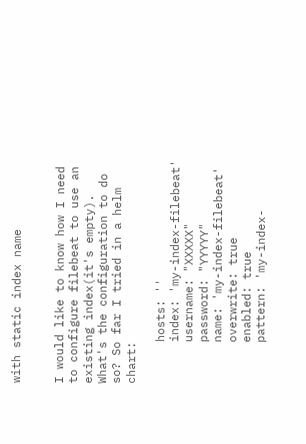with static index name


I would like to know how I need to configure filebeat to use an existing index(it's empty). What's the configuration to do so? So far I tried in a helm chart:

      hosts: ''
      index: 'my-index-filebeat'
      username: "XXXXX"
      password: "YYYYY"
      name: 'my-index-filebeat'
      overwrite: true
      enabled: true
      pattern: 'my-index-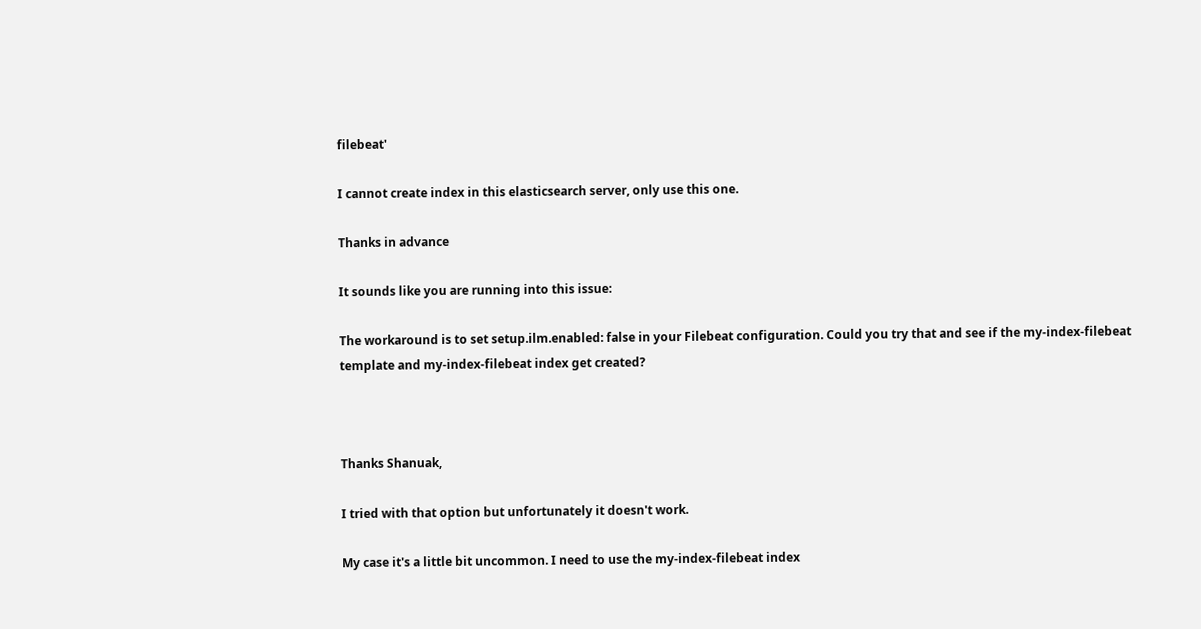filebeat'

I cannot create index in this elasticsearch server, only use this one.

Thanks in advance

It sounds like you are running into this issue:

The workaround is to set setup.ilm.enabled: false in your Filebeat configuration. Could you try that and see if the my-index-filebeat template and my-index-filebeat index get created?



Thanks Shanuak,

I tried with that option but unfortunately it doesn't work.

My case it's a little bit uncommon. I need to use the my-index-filebeat index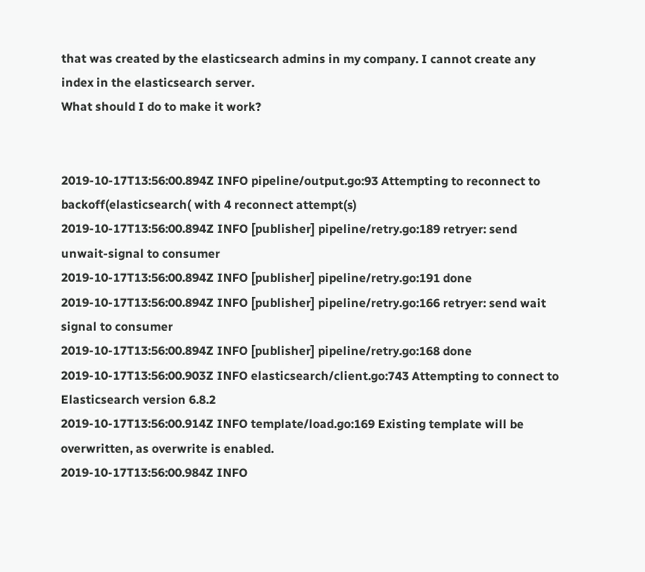that was created by the elasticsearch admins in my company. I cannot create any index in the elasticsearch server.
What should I do to make it work?


2019-10-17T13:56:00.894Z INFO pipeline/output.go:93 Attempting to reconnect to backoff(elasticsearch( with 4 reconnect attempt(s)
2019-10-17T13:56:00.894Z INFO [publisher] pipeline/retry.go:189 retryer: send unwait-signal to consumer
2019-10-17T13:56:00.894Z INFO [publisher] pipeline/retry.go:191 done
2019-10-17T13:56:00.894Z INFO [publisher] pipeline/retry.go:166 retryer: send wait signal to consumer
2019-10-17T13:56:00.894Z INFO [publisher] pipeline/retry.go:168 done
2019-10-17T13:56:00.903Z INFO elasticsearch/client.go:743 Attempting to connect to Elasticsearch version 6.8.2
2019-10-17T13:56:00.914Z INFO template/load.go:169 Existing template will be overwritten, as overwrite is enabled.
2019-10-17T13:56:00.984Z INFO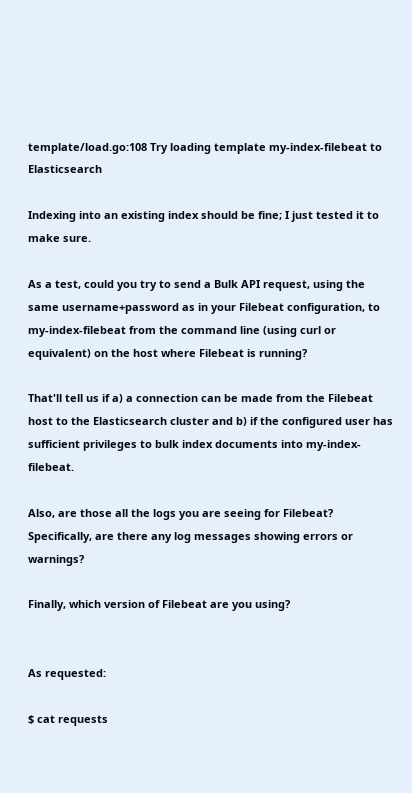template/load.go:108 Try loading template my-index-filebeat to Elasticsearch

Indexing into an existing index should be fine; I just tested it to make sure.

As a test, could you try to send a Bulk API request, using the same username+password as in your Filebeat configuration, to my-index-filebeat from the command line (using curl or equivalent) on the host where Filebeat is running?

That'll tell us if a) a connection can be made from the Filebeat host to the Elasticsearch cluster and b) if the configured user has sufficient privileges to bulk index documents into my-index-filebeat.

Also, are those all the logs you are seeing for Filebeat? Specifically, are there any log messages showing errors or warnings?

Finally, which version of Filebeat are you using?


As requested:

$ cat requests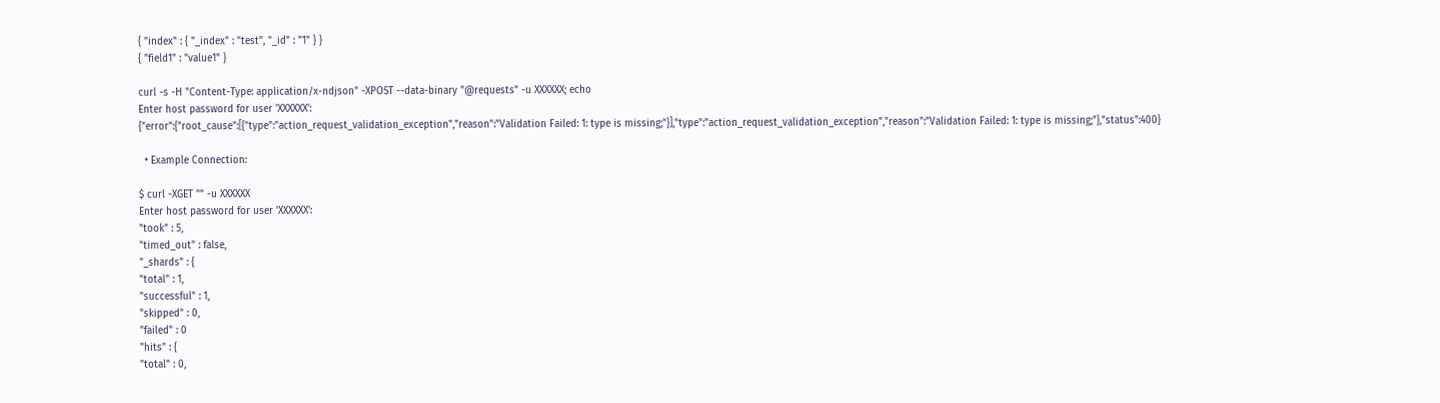{ "index" : { "_index" : "test", "_id" : "1" } }
{ "field1" : "value1" }

curl -s -H "Content-Type: application/x-ndjson" -XPOST --data-binary "@requests" -u XXXXXX; echo
Enter host password for user 'XXXXXX':
{"error":{"root_cause":[{"type":"action_request_validation_exception","reason":"Validation Failed: 1: type is missing;"}],"type":"action_request_validation_exception","reason":"Validation Failed: 1: type is missing;"},"status":400}

  • Example Connection:

$ curl -XGET "" -u XXXXXX
Enter host password for user 'XXXXXX':
"took" : 5,
"timed_out" : false,
"_shards" : {
"total" : 1,
"successful" : 1,
"skipped" : 0,
"failed" : 0
"hits" : {
"total" : 0,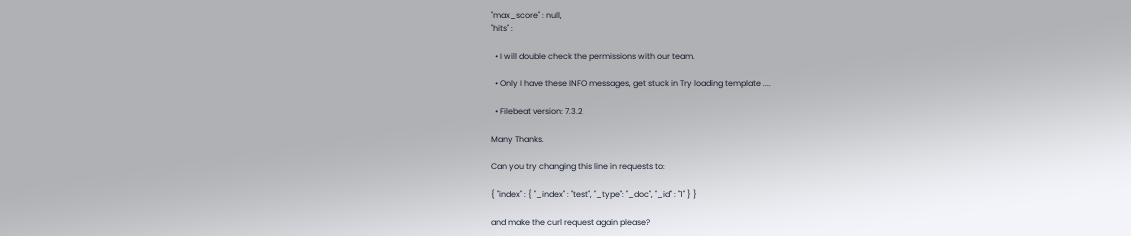"max_score" : null,
"hits" :

  • I will double check the permissions with our team.

  • Only I have these INFO messages, get stuck in Try loading template ....

  • Filebeat version: 7.3.2

Many Thanks.

Can you try changing this line in requests to:

{ "index" : { "_index" : "test", "_type": "_doc", "_id" : "1" } }

and make the curl request again please?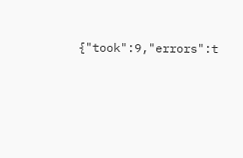{"took":9,"errors":t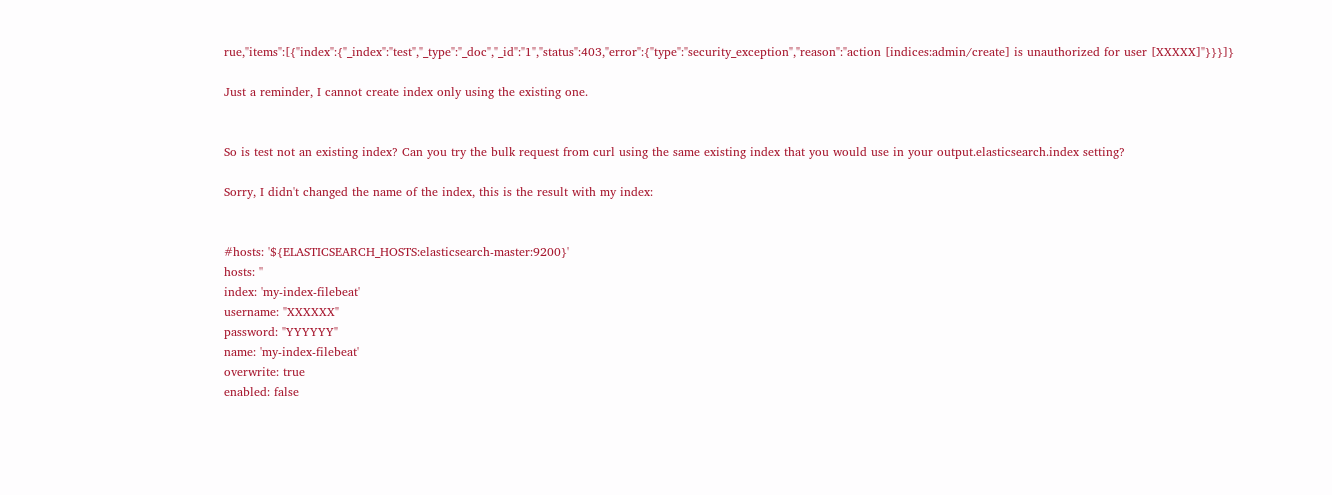rue,"items":[{"index":{"_index":"test","_type":"_doc","_id":"1","status":403,"error":{"type":"security_exception","reason":"action [indices:admin/create] is unauthorized for user [XXXXX]"}}}]}

Just a reminder, I cannot create index only using the existing one.


So is test not an existing index? Can you try the bulk request from curl using the same existing index that you would use in your output.elasticsearch.index setting?

Sorry, I didn't changed the name of the index, this is the result with my index:


#hosts: '${ELASTICSEARCH_HOSTS:elasticsearch-master:9200}'
hosts: ''
index: 'my-index-filebeat'
username: "XXXXXX"
password: "YYYYYY"
name: 'my-index-filebeat'
overwrite: true
enabled: false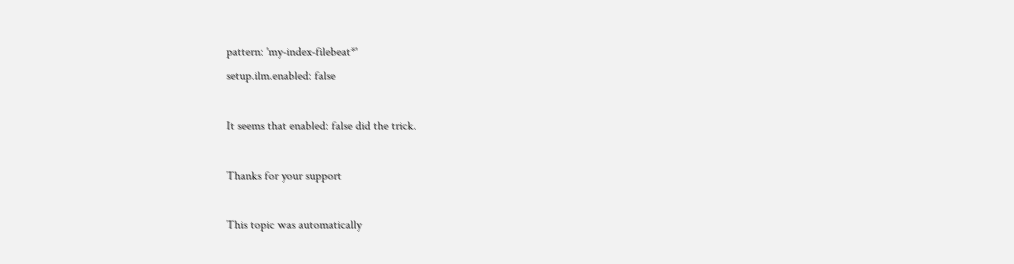pattern: 'my-index-filebeat*'
setup.ilm.enabled: false

It seems that enabled: false did the trick.

Thanks for your support

This topic was automatically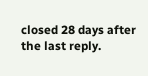closed 28 days after the last reply.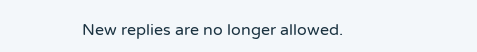New replies are no longer allowed.